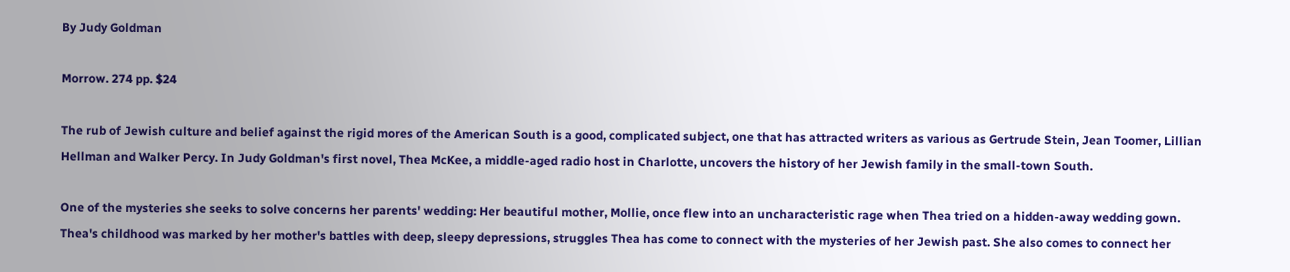By Judy Goldman

Morrow. 274 pp. $24

The rub of Jewish culture and belief against the rigid mores of the American South is a good, complicated subject, one that has attracted writers as various as Gertrude Stein, Jean Toomer, Lillian Hellman and Walker Percy. In Judy Goldman's first novel, Thea McKee, a middle-aged radio host in Charlotte, uncovers the history of her Jewish family in the small-town South.

One of the mysteries she seeks to solve concerns her parents' wedding: Her beautiful mother, Mollie, once flew into an uncharacteristic rage when Thea tried on a hidden-away wedding gown. Thea's childhood was marked by her mother's battles with deep, sleepy depressions, struggles Thea has come to connect with the mysteries of her Jewish past. She also comes to connect her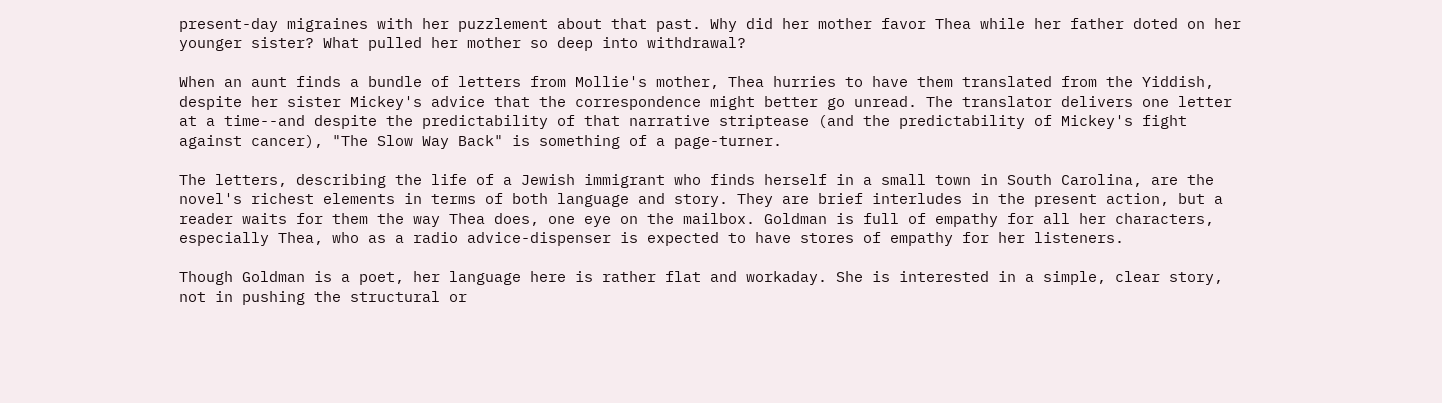present-day migraines with her puzzlement about that past. Why did her mother favor Thea while her father doted on her younger sister? What pulled her mother so deep into withdrawal?

When an aunt finds a bundle of letters from Mollie's mother, Thea hurries to have them translated from the Yiddish, despite her sister Mickey's advice that the correspondence might better go unread. The translator delivers one letter at a time--and despite the predictability of that narrative striptease (and the predictability of Mickey's fight against cancer), "The Slow Way Back" is something of a page-turner.

The letters, describing the life of a Jewish immigrant who finds herself in a small town in South Carolina, are the novel's richest elements in terms of both language and story. They are brief interludes in the present action, but a reader waits for them the way Thea does, one eye on the mailbox. Goldman is full of empathy for all her characters, especially Thea, who as a radio advice-dispenser is expected to have stores of empathy for her listeners.

Though Goldman is a poet, her language here is rather flat and workaday. She is interested in a simple, clear story, not in pushing the structural or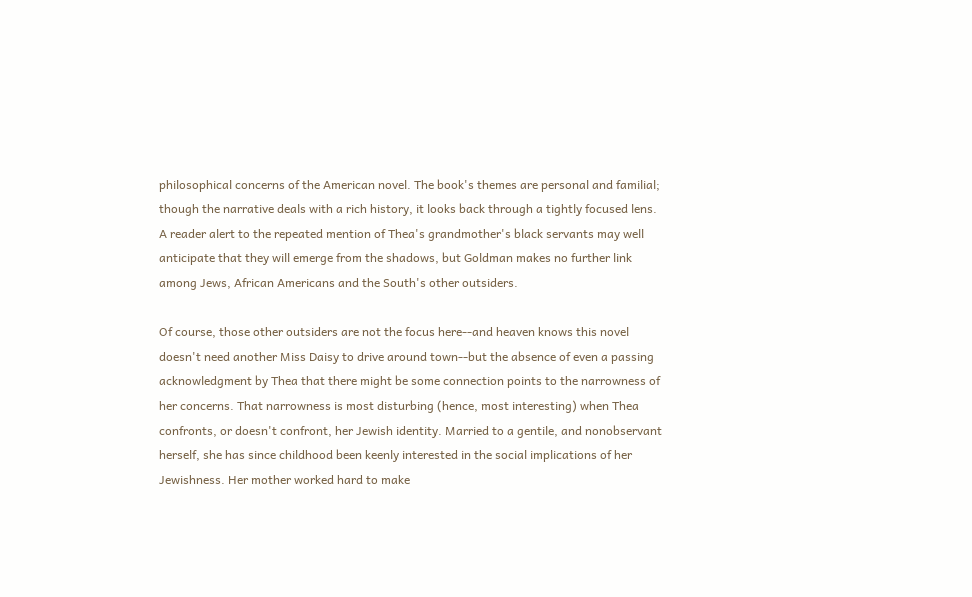philosophical concerns of the American novel. The book's themes are personal and familial; though the narrative deals with a rich history, it looks back through a tightly focused lens. A reader alert to the repeated mention of Thea's grandmother's black servants may well anticipate that they will emerge from the shadows, but Goldman makes no further link among Jews, African Americans and the South's other outsiders.

Of course, those other outsiders are not the focus here--and heaven knows this novel doesn't need another Miss Daisy to drive around town--but the absence of even a passing acknowledgment by Thea that there might be some connection points to the narrowness of her concerns. That narrowness is most disturbing (hence, most interesting) when Thea confronts, or doesn't confront, her Jewish identity. Married to a gentile, and nonobservant herself, she has since childhood been keenly interested in the social implications of her Jewishness. Her mother worked hard to make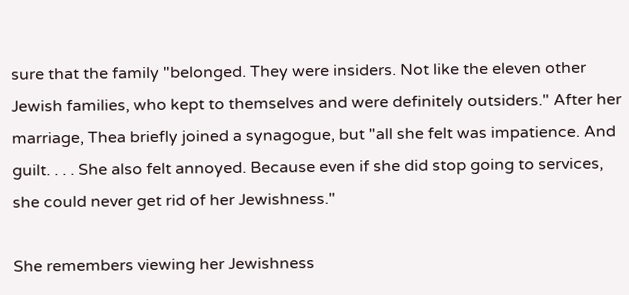sure that the family "belonged. They were insiders. Not like the eleven other Jewish families, who kept to themselves and were definitely outsiders." After her marriage, Thea briefly joined a synagogue, but "all she felt was impatience. And guilt. . . . She also felt annoyed. Because even if she did stop going to services, she could never get rid of her Jewishness."

She remembers viewing her Jewishness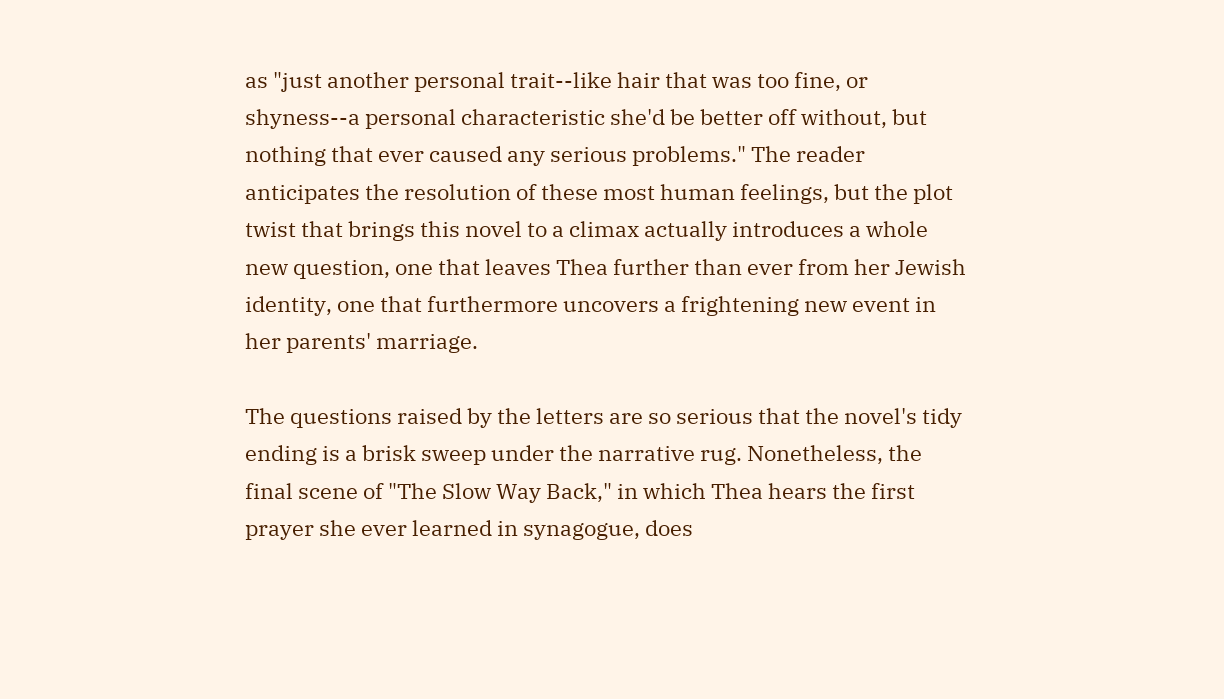as "just another personal trait--like hair that was too fine, or shyness--a personal characteristic she'd be better off without, but nothing that ever caused any serious problems." The reader anticipates the resolution of these most human feelings, but the plot twist that brings this novel to a climax actually introduces a whole new question, one that leaves Thea further than ever from her Jewish identity, one that furthermore uncovers a frightening new event in her parents' marriage.

The questions raised by the letters are so serious that the novel's tidy ending is a brisk sweep under the narrative rug. Nonetheless, the final scene of "The Slow Way Back," in which Thea hears the first prayer she ever learned in synagogue, does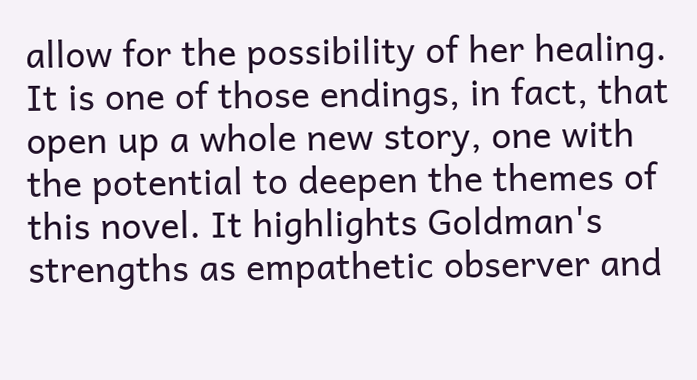allow for the possibility of her healing. It is one of those endings, in fact, that open up a whole new story, one with the potential to deepen the themes of this novel. It highlights Goldman's strengths as empathetic observer and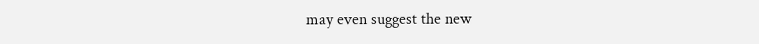may even suggest the new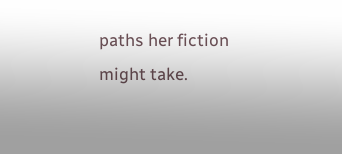paths her fiction might take.